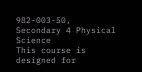982-003-50, Secondary 4 Physical Science
This course is designed for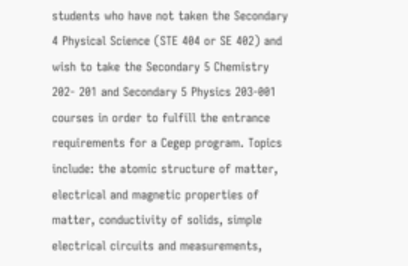students who have not taken the Secondary 4 Physical Science (STE 404 or SE 402) and wish to take the Secondary 5 Chemistry 202- 201 and Secondary 5 Physics 203-001 courses in order to fulfill the entrance requirements for a Cegep program. Topics include: the atomic structure of matter, electrical and magnetic properties of matter, conductivity of solids, simple electrical circuits and measurements,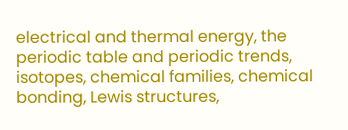electrical and thermal energy, the periodic table and periodic trends, isotopes, chemical families, chemical bonding, Lewis structures,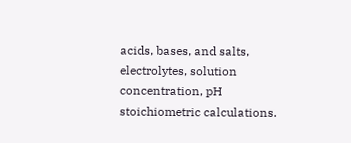acids, bases, and salts, electrolytes, solution concentration, pH stoichiometric calculations.